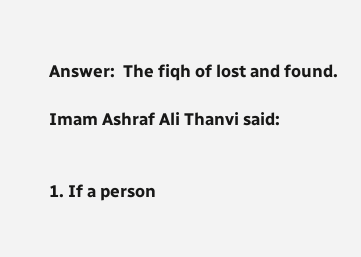Answer:  The fiqh of lost and found.

Imam Ashraf Ali Thanvi said:


1. If a person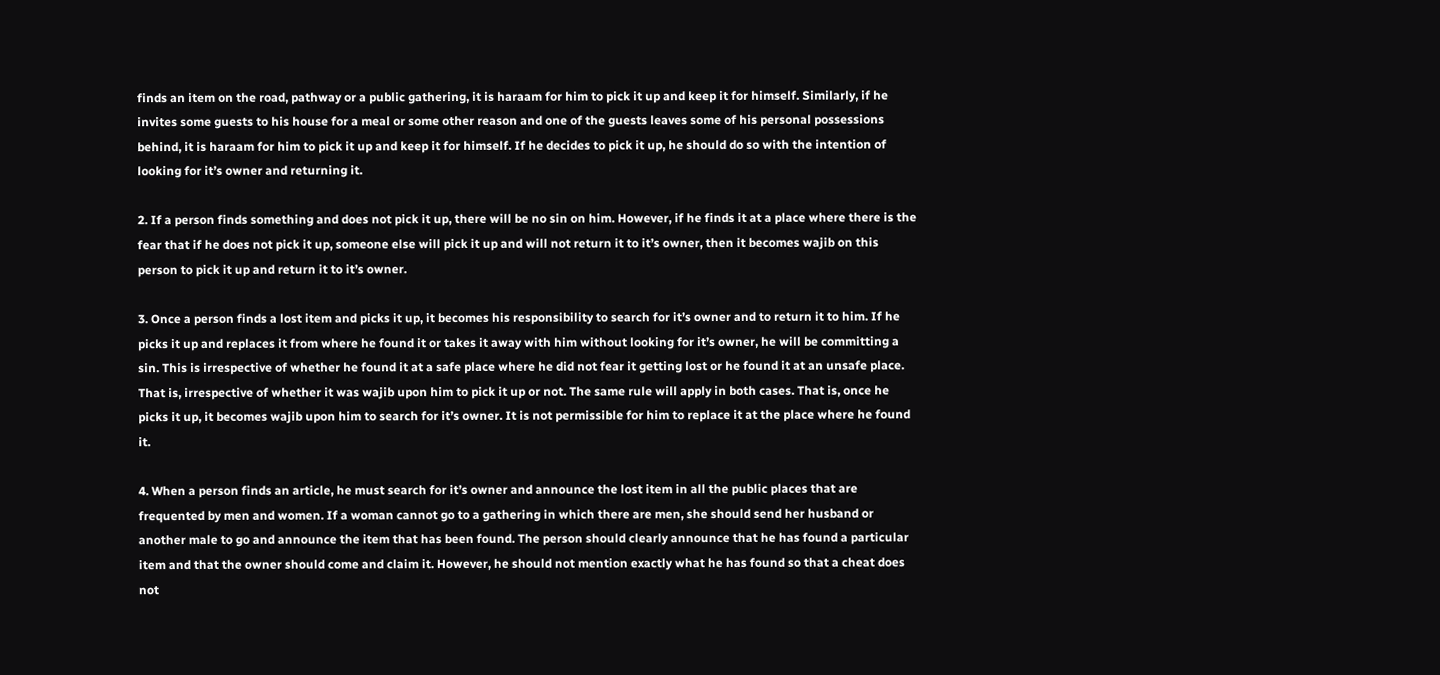finds an item on the road, pathway or a public gathering, it is haraam for him to pick it up and keep it for himself. Similarly, if he invites some guests to his house for a meal or some other reason and one of the guests leaves some of his personal possessions behind, it is haraam for him to pick it up and keep it for himself. If he decides to pick it up, he should do so with the intention of looking for it’s owner and returning it.

2. If a person finds something and does not pick it up, there will be no sin on him. However, if he finds it at a place where there is the fear that if he does not pick it up, someone else will pick it up and will not return it to it’s owner, then it becomes wajib on this person to pick it up and return it to it’s owner.

3. Once a person finds a lost item and picks it up, it becomes his responsibility to search for it’s owner and to return it to him. If he picks it up and replaces it from where he found it or takes it away with him without looking for it’s owner, he will be committing a sin. This is irrespective of whether he found it at a safe place where he did not fear it getting lost or he found it at an unsafe place. That is, irrespective of whether it was wajib upon him to pick it up or not. The same rule will apply in both cases. That is, once he picks it up, it becomes wajib upon him to search for it’s owner. It is not permissible for him to replace it at the place where he found it.

4. When a person finds an article, he must search for it’s owner and announce the lost item in all the public places that are frequented by men and women. If a woman cannot go to a gathering in which there are men, she should send her husband or another male to go and announce the item that has been found. The person should clearly announce that he has found a particular item and that the owner should come and claim it. However, he should not mention exactly what he has found so that a cheat does not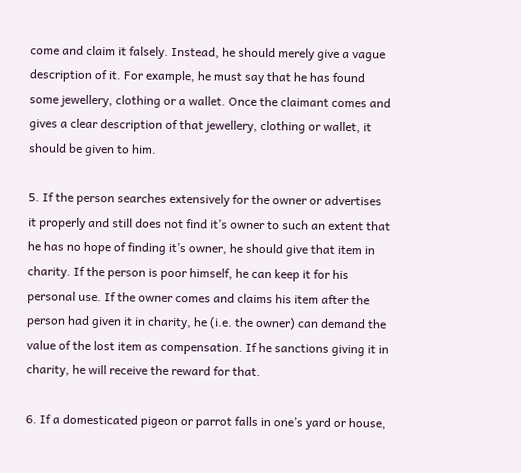come and claim it falsely. Instead, he should merely give a vague description of it. For example, he must say that he has found some jewellery, clothing or a wallet. Once the claimant comes and gives a clear description of that jewellery, clothing or wallet, it should be given to him.

5. If the person searches extensively for the owner or advertises it properly and still does not find it’s owner to such an extent that he has no hope of finding it’s owner, he should give that item in charity. If the person is poor himself, he can keep it for his personal use. If the owner comes and claims his item after the person had given it in charity, he (i.e. the owner) can demand the value of the lost item as compensation. If he sanctions giving it in charity, he will receive the reward for that.

6. If a domesticated pigeon or parrot falls in one’s yard or house,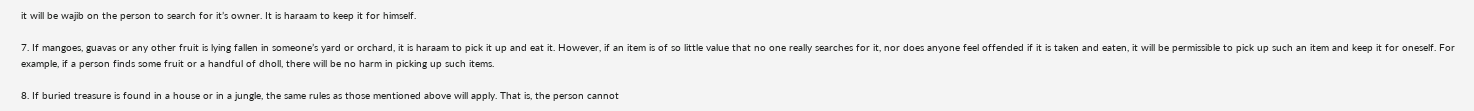it will be wajib on the person to search for it’s owner. It is haraam to keep it for himself.

7. If mangoes, guavas or any other fruit is lying fallen in someone’s yard or orchard, it is haraam to pick it up and eat it. However, if an item is of so little value that no one really searches for it, nor does anyone feel offended if it is taken and eaten, it will be permissible to pick up such an item and keep it for oneself. For example, if a person finds some fruit or a handful of dholl, there will be no harm in picking up such items.

8. If buried treasure is found in a house or in a jungle, the same rules as those mentioned above will apply. That is, the person cannot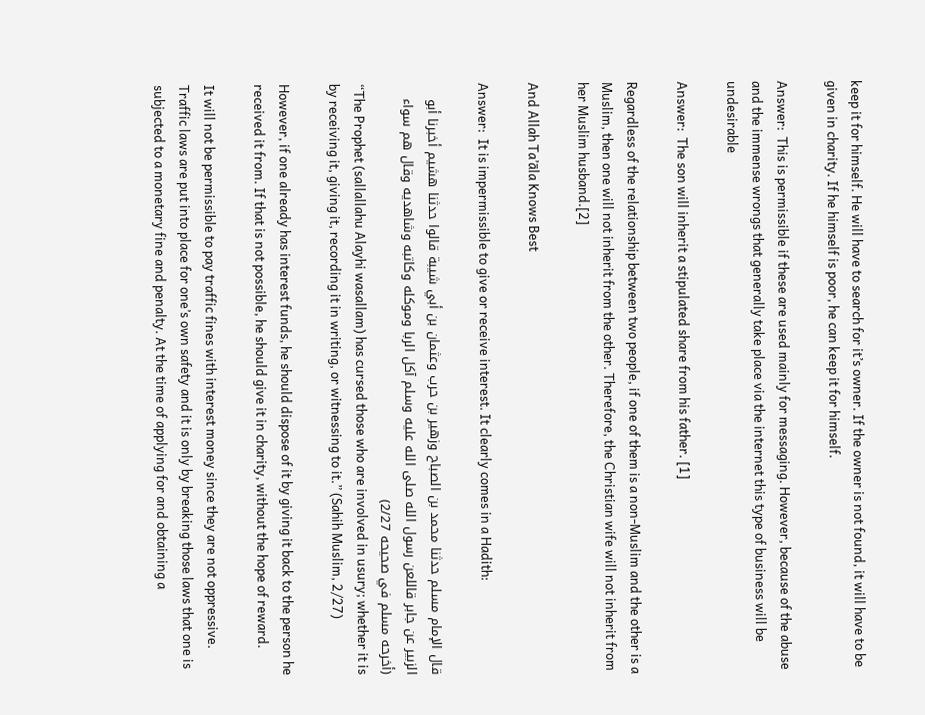keep it for himself. He will have to search for it’s owner. If the owner is not found, it will have to be given in charity. If he himself is poor, he can keep it for himself.

Answer:  This is permissible if these are used mainly for messaging. However, because of the abuse and the immense wrongs that generally take place via the internet this type of business will be undesirable

Answer:  The son will inherit a stipulated share from his father. [1]

Regardless of the relationship between two people, if one of them is a non-Muslim and the other is a Muslim, then one will not inherit from the other. Therefore, the Christian wife will not inherit from her Muslim husband.[2]

And Allah Ta’āla Knows Best

Answer:  It is impermissible to give or receive interest. It clearly comes in a Hadith:

قال الإمام مسلم حدثنا محمد بن الصباح وزهير بن حرب وعثمان بن أبي شيبة قالوا حدثنا هشيم أخبرنا أبو الزبير عن جابر قاللعن رسول الله صلى الله عليه وسلم آكل الربا وموكله وكاتبه وشاهديه وقال هم سواء (أخرحه مسلم في صحيحه 2/27)
“The Prophet (sallallahu Alayhi wasallam) has cursed those who are involved in usury; whether it is by receiving it, giving it, recording it in writing, or witnessing to it.” (Sahih Muslim, 2/27)

However, if one already has interest funds, he should dispose of it by giving it back to the person he received it from. If that is not possible, he should give it in charity, without the hope of reward.

It will not be permissible to pay traffic fines with interest money since they are not oppressive. Traffic laws are put into place for one’s own safety and it is only by breaking those laws that one is subjected to a monetary fine and penalty. At the time of applying for and obtaining a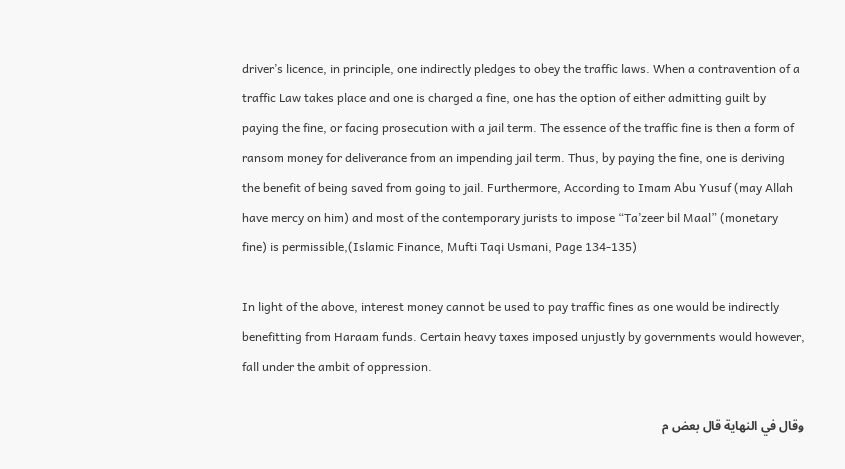driver’s licence, in principle, one indirectly pledges to obey the traffic laws. When a contravention of a traffic Law takes place and one is charged a fine, one has the option of either admitting guilt by paying the fine, or facing prosecution with a jail term. The essence of the traffic fine is then a form of ransom money for deliverance from an impending jail term. Thus, by paying the fine, one is deriving the benefit of being saved from going to jail. Furthermore, According to Imam Abu Yusuf (may Allah have mercy on him) and most of the contemporary jurists to impose “Ta’zeer bil Maal” (monetary fine) is permissible,(Islamic Finance, Mufti Taqi Usmani, Page 134-135)

In light of the above, interest money cannot be used to pay traffic fines as one would be indirectly benefitting from Haraam funds. Certain heavy taxes imposed unjustly by governments would however, fall under the ambit of oppression.

وقال في النهاية قال بعض م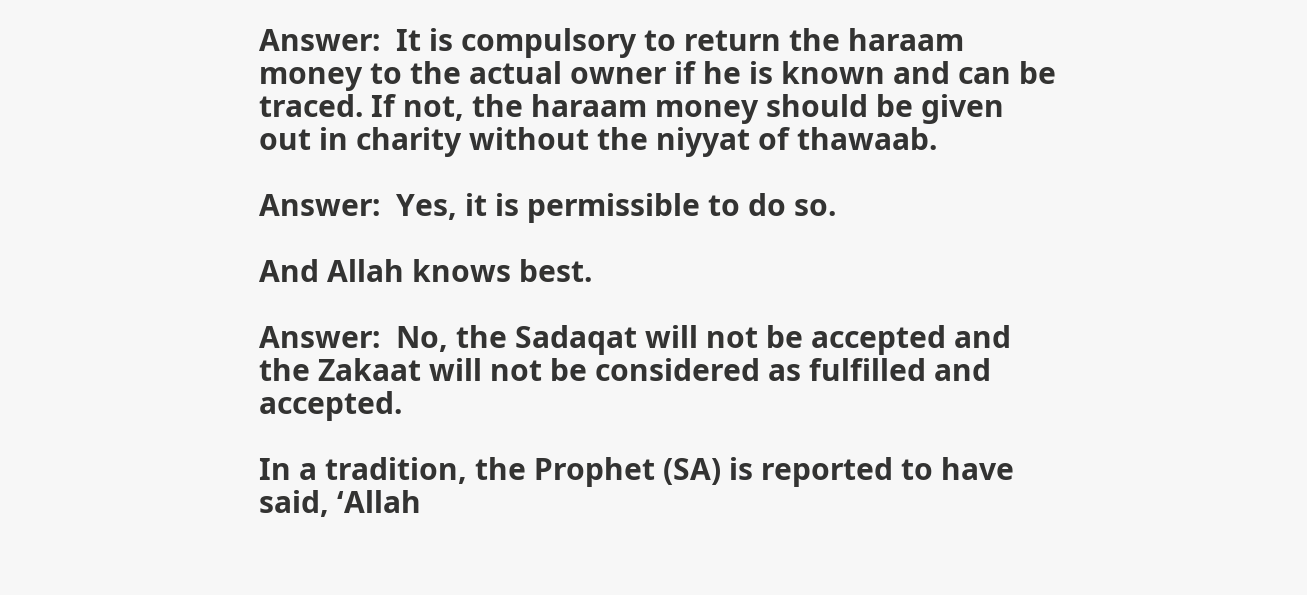Answer:  It is compulsory to return the haraam money to the actual owner if he is known and can be traced. If not, the haraam money should be given out in charity without the niyyat of thawaab.

Answer:  Yes, it is permissible to do so.

And Allah knows best.

Answer:  No, the Sadaqat will not be accepted and the Zakaat will not be considered as fulfilled and accepted.

In a tradition, the Prophet (SA) is reported to have said, ‘Allah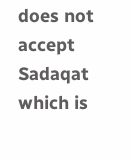does not accept Sadaqat which is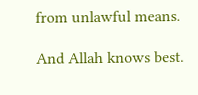from unlawful means.

And Allah knows best.